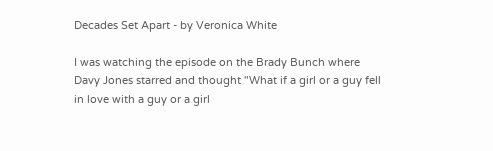Decades Set Apart - by Veronica White

I was watching the episode on the Brady Bunch where Davy Jones starred and thought "What if a girl or a guy fell in love with a guy or a girl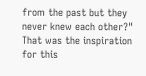from the past but they never knew each other?"
That was the inspiration for this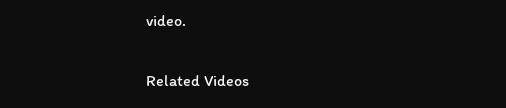video.

Related Videos